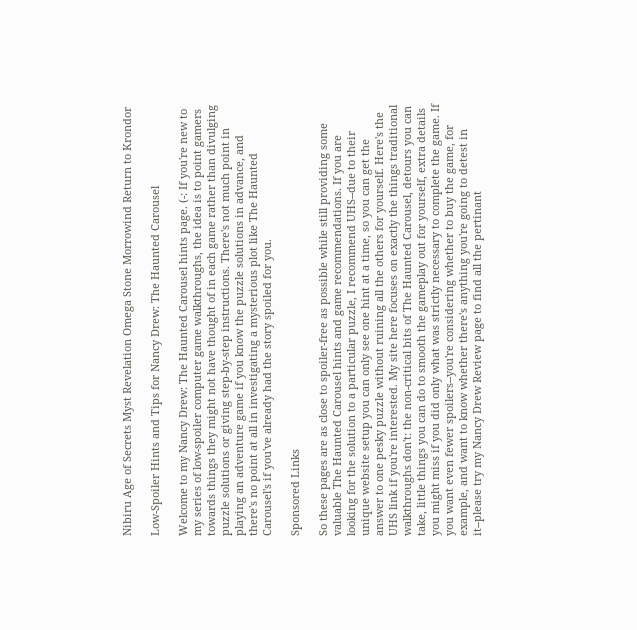Nibiru Age of Secrets Myst Revelation Omega Stone Morrowind Return to Krondor

Low-Spoiler Hints and Tips for Nancy Drew: The Haunted Carousel

Welcome to my Nancy Drew: The Haunted Carousel hints page. (-: If you're new to my series of low-spoiler computer game walkthroughs, the idea is to point gamers towards things they might not have thought of in each game rather than divulging puzzle solutions or giving step-by-step instructions. There's not much point in playing an adventure game if you know the puzzle solutions in advance, and there's no point at all in investigating a mysterious plot like The Haunted Carousel's if you've already had the story spoiled for you.

Sponsored Links

So these pages are as close to spoiler-free as possible while still providing some valuable The Haunted Carousel hints and game recommendations. If you are looking for the solution to a particular puzzle, I recommend UHS--due to their unique website setup you can only see one hint at a time, so you can get the answer to one pesky puzzle without ruining all the others for yourself. Here's the UHS link if you're interested. My site here focuses on exactly the things traditional walkthroughs don't: the non-critical bits of The Haunted Carousel, detours you can take, little things you can do to smooth the gameplay out for yourself, extra details you might miss if you did only what was strictly necessary to complete the game. If you want even fewer spoilers--you're considering whether to buy the game, for example, and want to know whether there's anything you're going to detest in it--please try my Nancy Drew Review page to find all the pertinant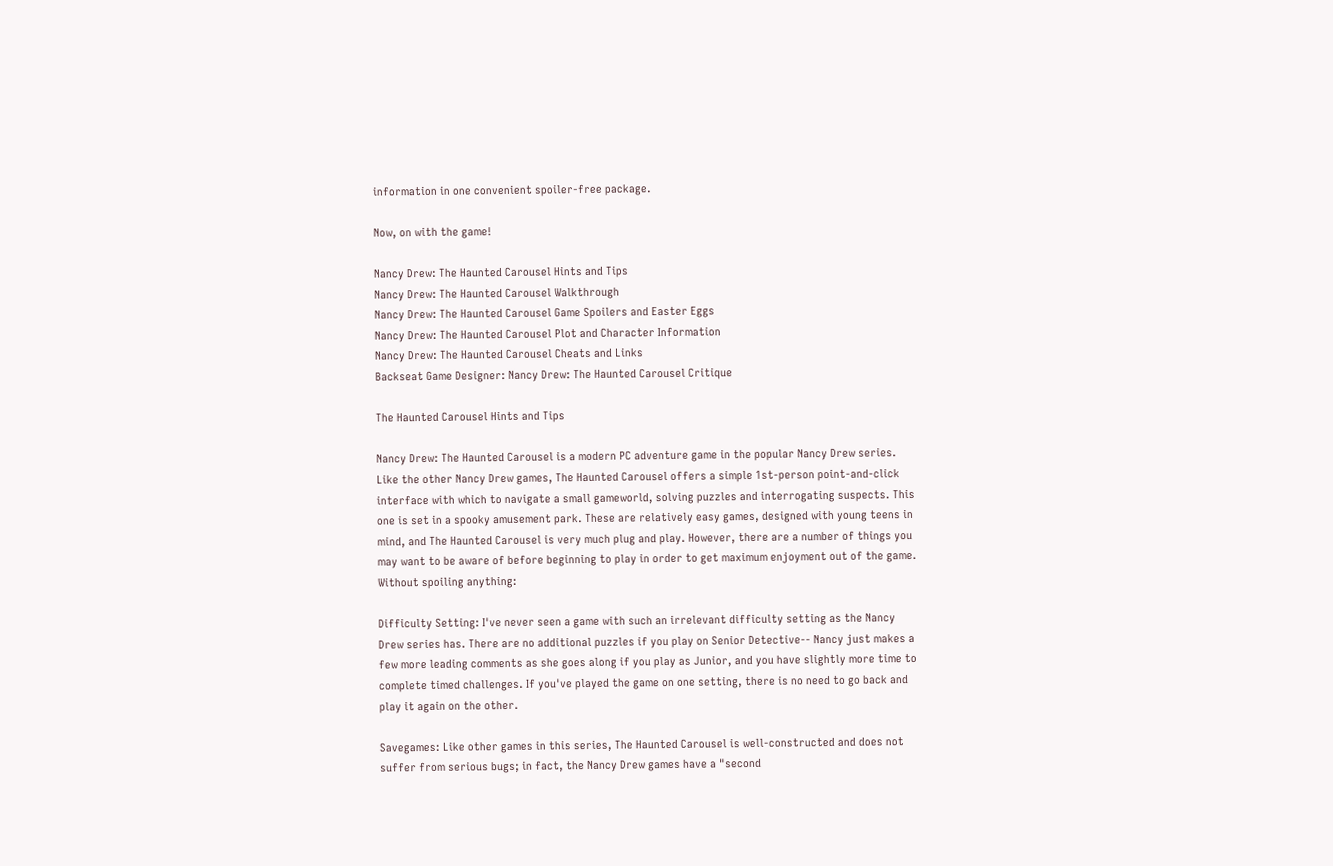information in one convenient spoiler-free package.

Now, on with the game!

Nancy Drew: The Haunted Carousel Hints and Tips
Nancy Drew: The Haunted Carousel Walkthrough
Nancy Drew: The Haunted Carousel Game Spoilers and Easter Eggs
Nancy Drew: The Haunted Carousel Plot and Character Information
Nancy Drew: The Haunted Carousel Cheats and Links
Backseat Game Designer: Nancy Drew: The Haunted Carousel Critique

The Haunted Carousel Hints and Tips

Nancy Drew: The Haunted Carousel is a modern PC adventure game in the popular Nancy Drew series. Like the other Nancy Drew games, The Haunted Carousel offers a simple 1st-person point-and-click interface with which to navigate a small gameworld, solving puzzles and interrogating suspects. This one is set in a spooky amusement park. These are relatively easy games, designed with young teens in mind, and The Haunted Carousel is very much plug and play. However, there are a number of things you may want to be aware of before beginning to play in order to get maximum enjoyment out of the game. Without spoiling anything:

Difficulty Setting: I've never seen a game with such an irrelevant difficulty setting as the Nancy Drew series has. There are no additional puzzles if you play on Senior Detective-- Nancy just makes a few more leading comments as she goes along if you play as Junior, and you have slightly more time to complete timed challenges. If you've played the game on one setting, there is no need to go back and play it again on the other.

Savegames: Like other games in this series, The Haunted Carousel is well-constructed and does not suffer from serious bugs; in fact, the Nancy Drew games have a "second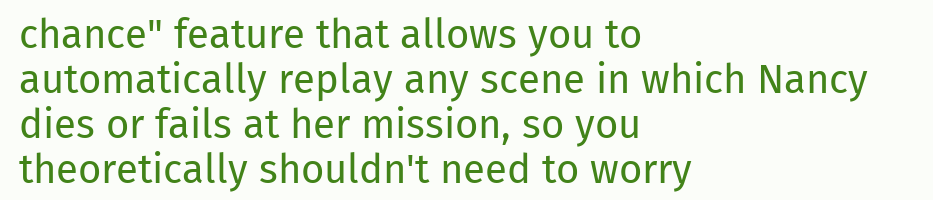chance" feature that allows you to automatically replay any scene in which Nancy dies or fails at her mission, so you theoretically shouldn't need to worry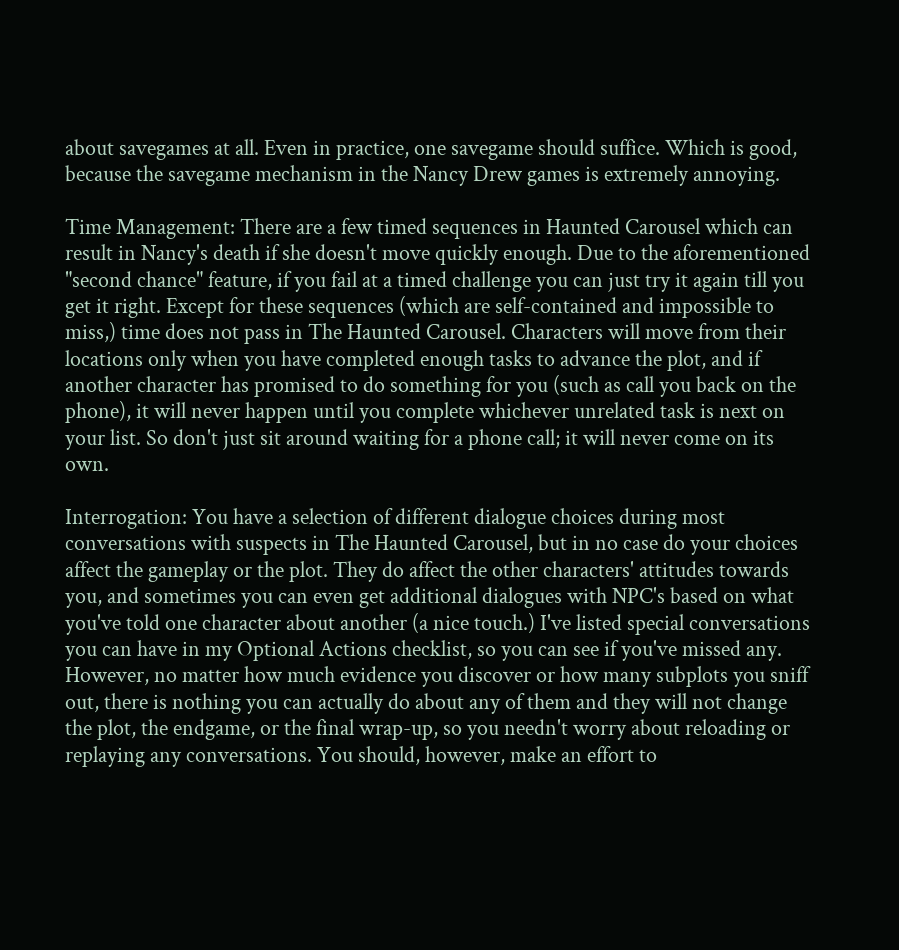about savegames at all. Even in practice, one savegame should suffice. Which is good, because the savegame mechanism in the Nancy Drew games is extremely annoying.

Time Management: There are a few timed sequences in Haunted Carousel which can result in Nancy's death if she doesn't move quickly enough. Due to the aforementioned "second chance" feature, if you fail at a timed challenge you can just try it again till you get it right. Except for these sequences (which are self-contained and impossible to miss,) time does not pass in The Haunted Carousel. Characters will move from their locations only when you have completed enough tasks to advance the plot, and if another character has promised to do something for you (such as call you back on the phone), it will never happen until you complete whichever unrelated task is next on your list. So don't just sit around waiting for a phone call; it will never come on its own.

Interrogation: You have a selection of different dialogue choices during most conversations with suspects in The Haunted Carousel, but in no case do your choices affect the gameplay or the plot. They do affect the other characters' attitudes towards you, and sometimes you can even get additional dialogues with NPC's based on what you've told one character about another (a nice touch.) I've listed special conversations you can have in my Optional Actions checklist, so you can see if you've missed any. However, no matter how much evidence you discover or how many subplots you sniff out, there is nothing you can actually do about any of them and they will not change the plot, the endgame, or the final wrap-up, so you needn't worry about reloading or replaying any conversations. You should, however, make an effort to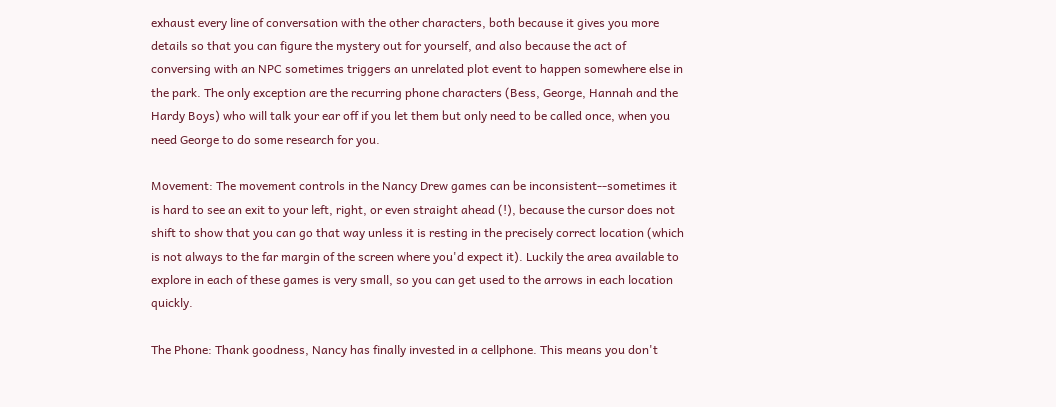exhaust every line of conversation with the other characters, both because it gives you more details so that you can figure the mystery out for yourself, and also because the act of conversing with an NPC sometimes triggers an unrelated plot event to happen somewhere else in the park. The only exception are the recurring phone characters (Bess, George, Hannah and the Hardy Boys) who will talk your ear off if you let them but only need to be called once, when you need George to do some research for you.

Movement: The movement controls in the Nancy Drew games can be inconsistent--sometimes it is hard to see an exit to your left, right, or even straight ahead (!), because the cursor does not shift to show that you can go that way unless it is resting in the precisely correct location (which is not always to the far margin of the screen where you'd expect it). Luckily the area available to explore in each of these games is very small, so you can get used to the arrows in each location quickly.

The Phone: Thank goodness, Nancy has finally invested in a cellphone. This means you don't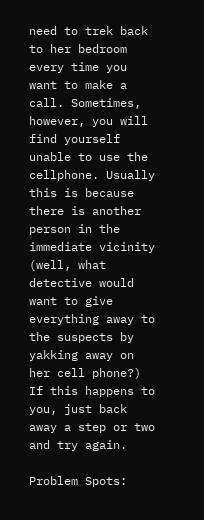need to trek back to her bedroom every time you want to make a call. Sometimes, however, you will find yourself unable to use the cellphone. Usually this is because there is another person in the immediate vicinity (well, what detective would want to give everything away to the suspects by yakking away on her cell phone?) If this happens to you, just back away a step or two and try again.

Problem Spots: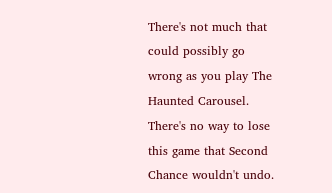There's not much that could possibly go wrong as you play The Haunted Carousel. There's no way to lose this game that Second Chance wouldn't undo.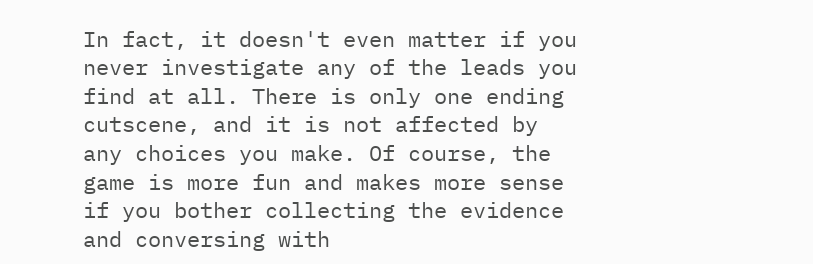In fact, it doesn't even matter if you never investigate any of the leads you find at all. There is only one ending cutscene, and it is not affected by any choices you make. Of course, the game is more fun and makes more sense if you bother collecting the evidence and conversing with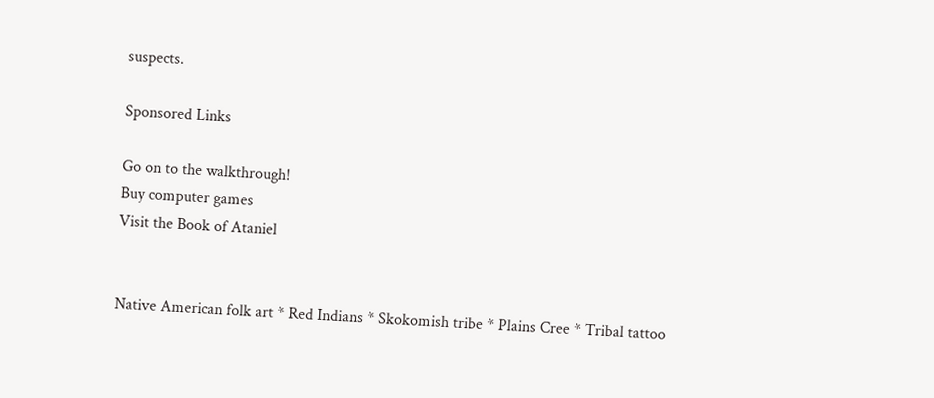suspects.

Sponsored Links

Go on to the walkthrough!
Buy computer games
Visit the Book of Ataniel


Native American folk art * Red Indians * Skokomish tribe * Plains Cree * Tribal tattoo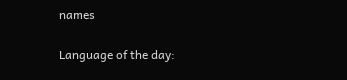names

Language of the day: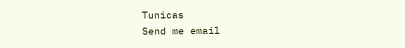Tunicas
Send me email